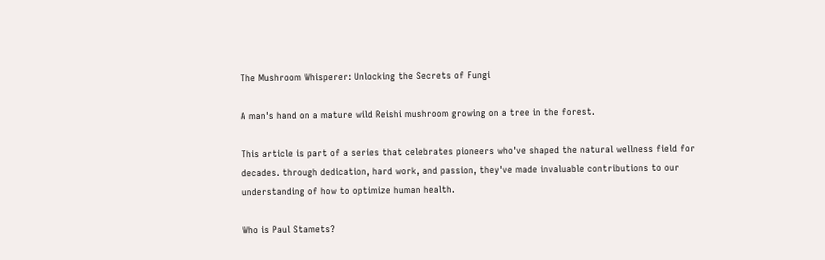The Mushroom Whisperer: Unlocking the Secrets of Fungi

A man's hand on a mature wild Reishi mushroom growing on a tree in the forest.

This article is part of a series that celebrates pioneers who've shaped the natural wellness field for decades. through dedication, hard work, and passion, they've made invaluable contributions to our understanding of how to optimize human health.

Who is Paul Stamets?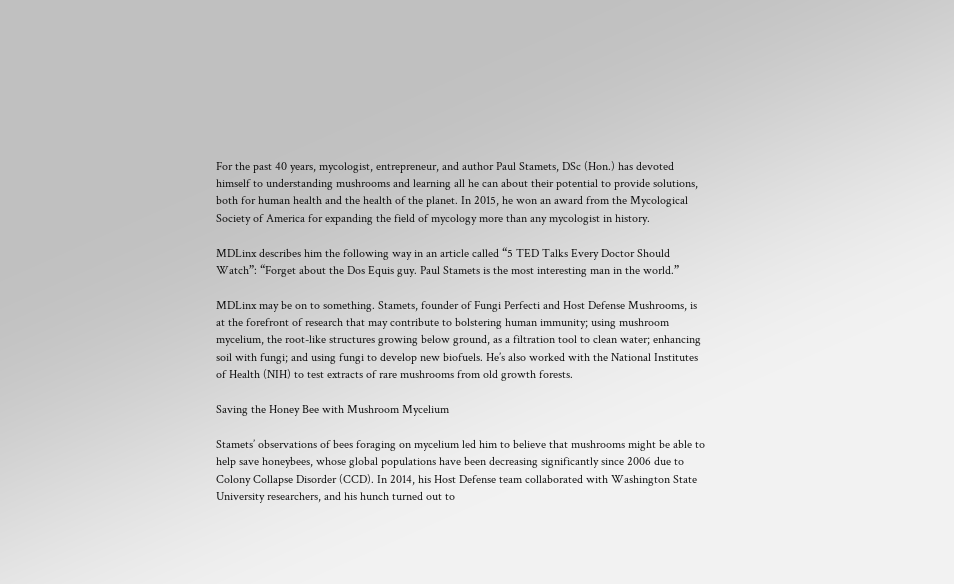For the past 40 years, mycologist, entrepreneur, and author Paul Stamets, DSc (Hon.) has devoted himself to understanding mushrooms and learning all he can about their potential to provide solutions, both for human health and the health of the planet. In 2015, he won an award from the Mycological Society of America for expanding the field of mycology more than any mycologist in history.

MDLinx describes him the following way in an article called “5 TED Talks Every Doctor Should Watch”: “Forget about the Dos Equis guy. Paul Stamets is the most interesting man in the world.”

MDLinx may be on to something. Stamets, founder of Fungi Perfecti and Host Defense Mushrooms, is at the forefront of research that may contribute to bolstering human immunity; using mushroom mycelium, the root-like structures growing below ground, as a filtration tool to clean water; enhancing soil with fungi; and using fungi to develop new biofuels. He’s also worked with the National Institutes of Health (NIH) to test extracts of rare mushrooms from old growth forests.

Saving the Honey Bee with Mushroom Mycelium

Stamets’ observations of bees foraging on mycelium led him to believe that mushrooms might be able to help save honeybees, whose global populations have been decreasing significantly since 2006 due to Colony Collapse Disorder (CCD). In 2014, his Host Defense team collaborated with Washington State University researchers, and his hunch turned out to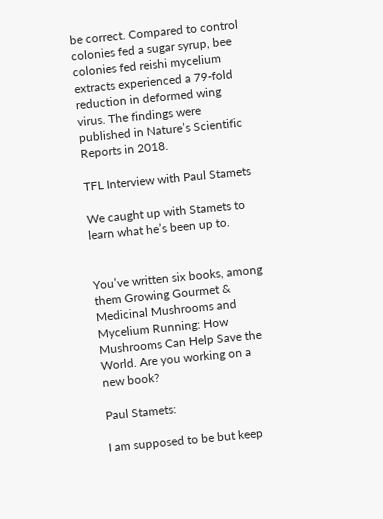be correct. Compared to control colonies fed a sugar syrup, bee colonies fed reishi mycelium extracts experienced a 79-fold reduction in deformed wing virus. The findings were published in Nature’s Scientific Reports in 2018.

TFL Interview with Paul Stamets

We caught up with Stamets to learn what he’s been up to.


You’ve written six books, among them Growing Gourmet & Medicinal Mushrooms and Mycelium Running: How Mushrooms Can Help Save the World. Are you working on a new book?

Paul Stamets:

I am supposed to be but keep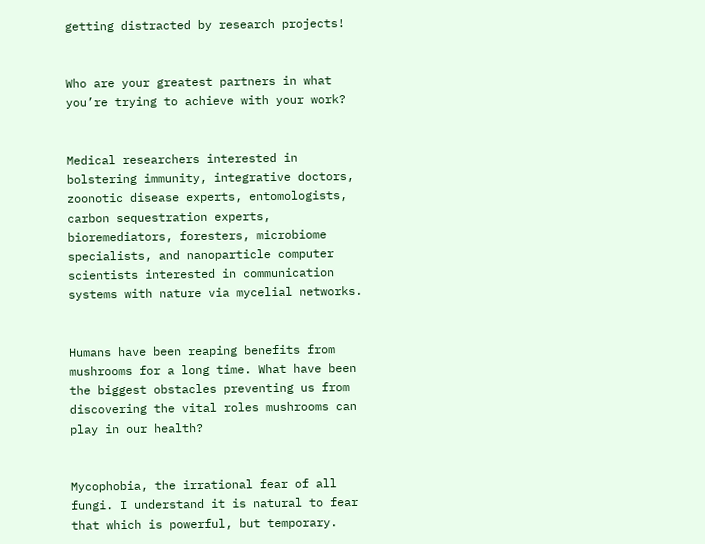getting distracted by research projects!


Who are your greatest partners in what you’re trying to achieve with your work?


Medical researchers interested in bolstering immunity, integrative doctors, zoonotic disease experts, entomologists, carbon sequestration experts, bioremediators, foresters, microbiome specialists, and nanoparticle computer scientists interested in communication systems with nature via mycelial networks.


Humans have been reaping benefits from mushrooms for a long time. What have been the biggest obstacles preventing us from discovering the vital roles mushrooms can play in our health?


Mycophobia, the irrational fear of all fungi. I understand it is natural to fear that which is powerful, but temporary.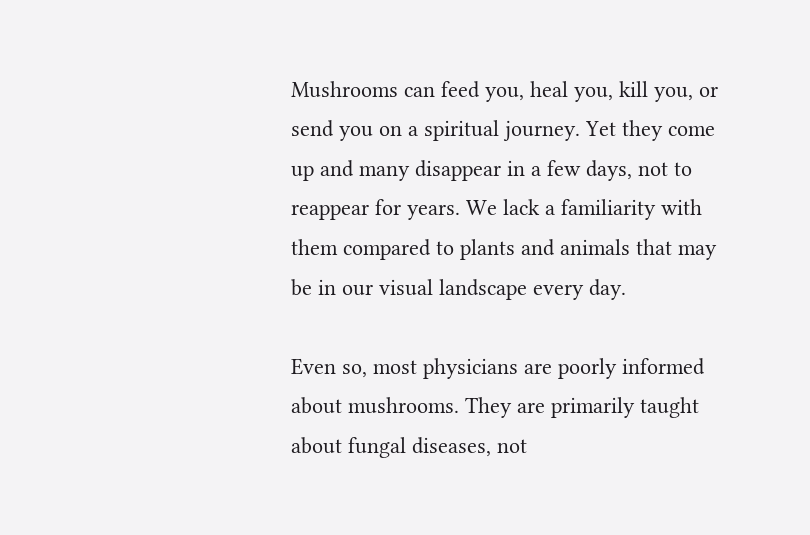Mushrooms can feed you, heal you, kill you, or send you on a spiritual journey. Yet they come up and many disappear in a few days, not to reappear for years. We lack a familiarity with them compared to plants and animals that may be in our visual landscape every day.

Even so, most physicians are poorly informed about mushrooms. They are primarily taught about fungal diseases, not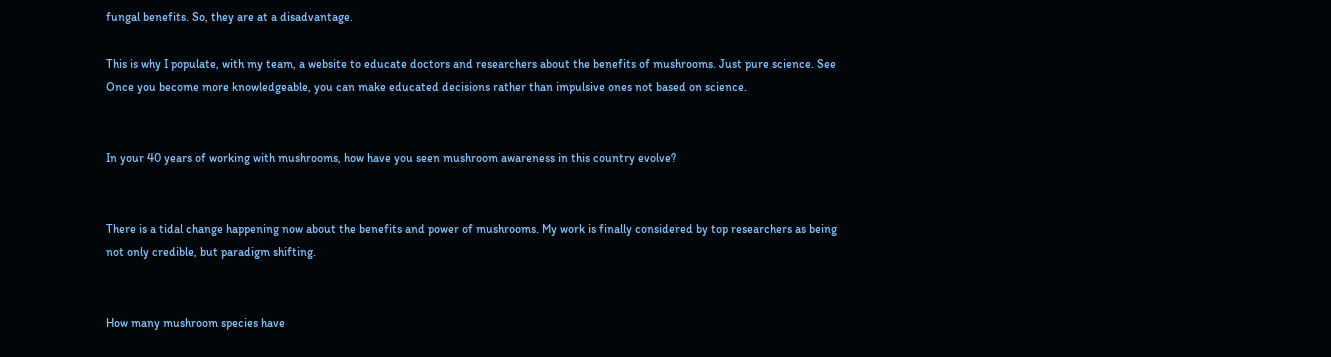fungal benefits. So, they are at a disadvantage.

This is why I populate, with my team, a website to educate doctors and researchers about the benefits of mushrooms. Just pure science. See Once you become more knowledgeable, you can make educated decisions rather than impulsive ones not based on science.


In your 40 years of working with mushrooms, how have you seen mushroom awareness in this country evolve?


There is a tidal change happening now about the benefits and power of mushrooms. My work is finally considered by top researchers as being not only credible, but paradigm shifting.


How many mushroom species have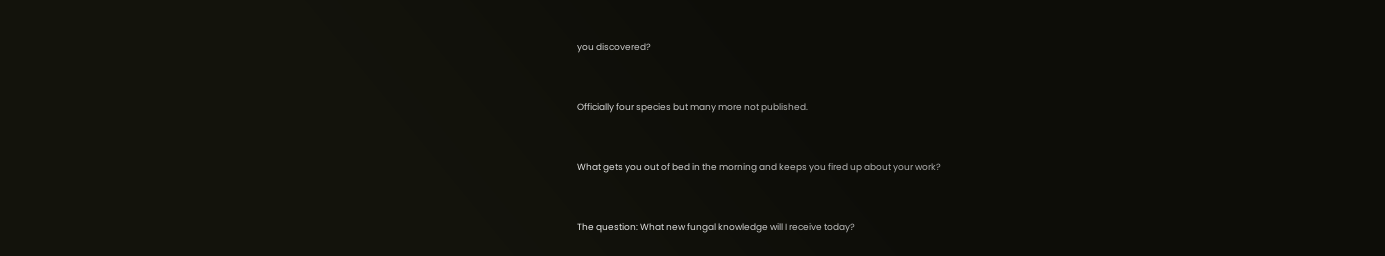you discovered?


Officially four species but many more not published.


What gets you out of bed in the morning and keeps you fired up about your work?


The question: What new fungal knowledge will I receive today?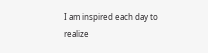I am inspired each day to realize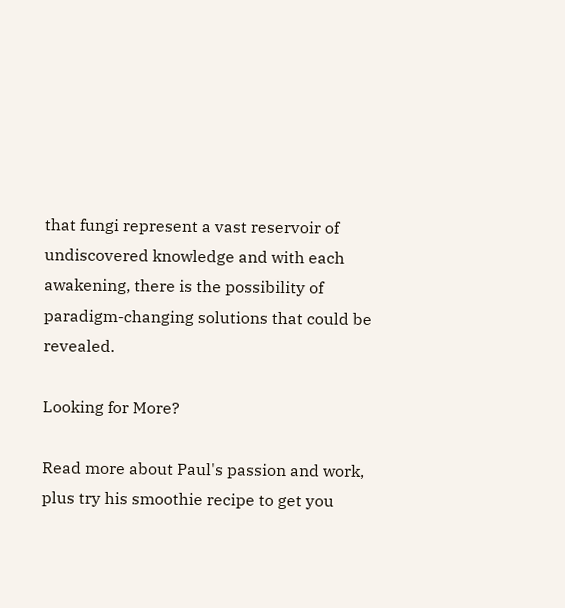that fungi represent a vast reservoir of undiscovered knowledge and with each awakening, there is the possibility of paradigm-changing solutions that could be revealed.

Looking for More?

Read more about Paul's passion and work, plus try his smoothie recipe to get you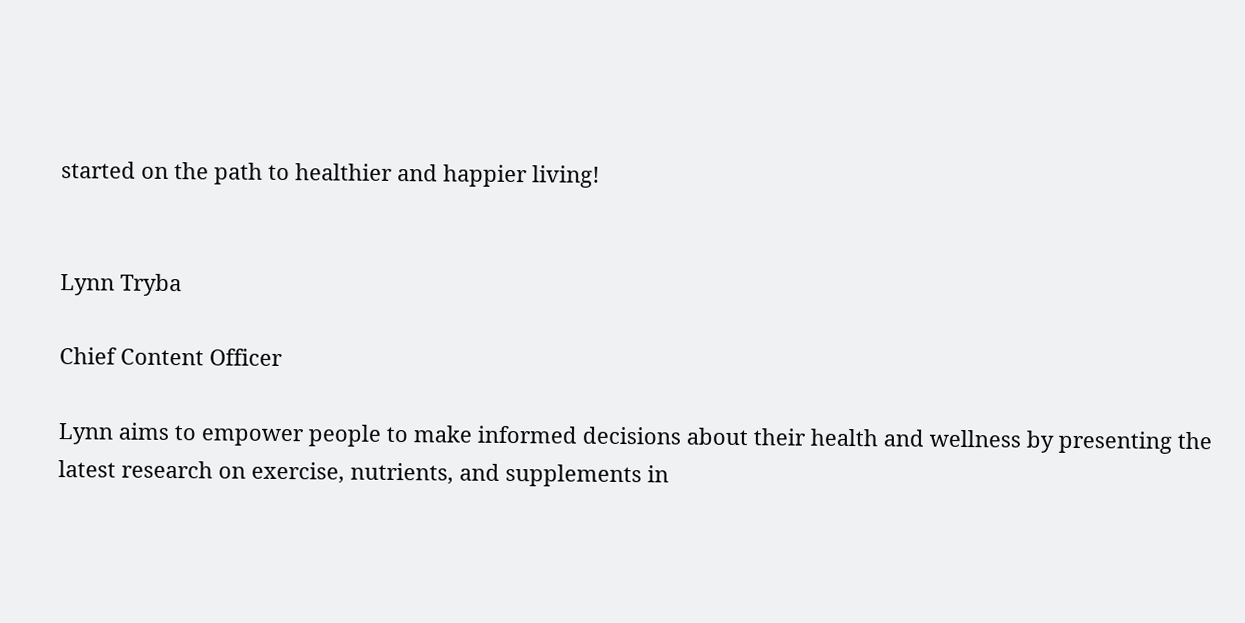started on the path to healthier and happier living!


Lynn Tryba

Chief Content Officer

Lynn aims to empower people to make informed decisions about their health and wellness by presenting the latest research on exercise, nutrients, and supplements in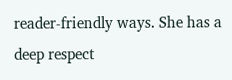reader-friendly ways. She has a deep respect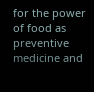for the power of food as preventive medicine and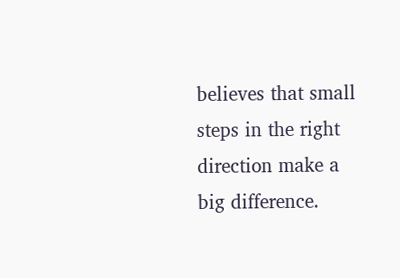believes that small steps in the right direction make a big difference.